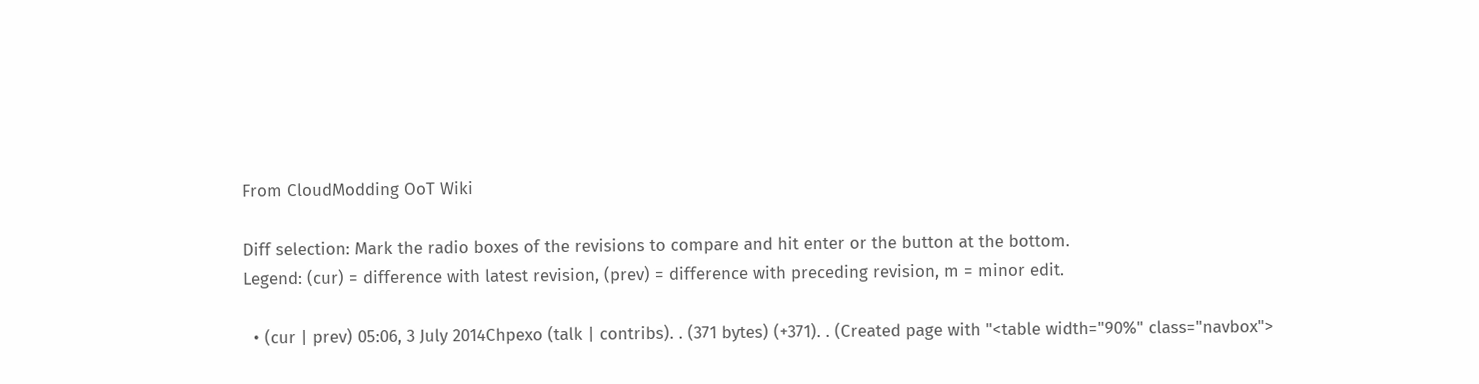From CloudModding OoT Wiki

Diff selection: Mark the radio boxes of the revisions to compare and hit enter or the button at the bottom.
Legend: (cur) = difference with latest revision, (prev) = difference with preceding revision, m = minor edit.

  • (cur | prev) 05:06, 3 July 2014Chpexo (talk | contribs). . (371 bytes) (+371). . (Created page with "<table width="90%" class="navbox">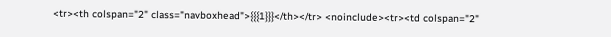<tr><th colspan="2" class="navboxhead">{{{1}}}</th></tr> <noinclude><tr><td colspan="2"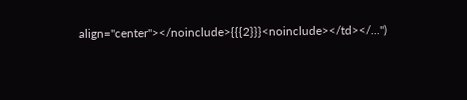align="center"></noinclude>{{{2}}}<noinclude></td></...")